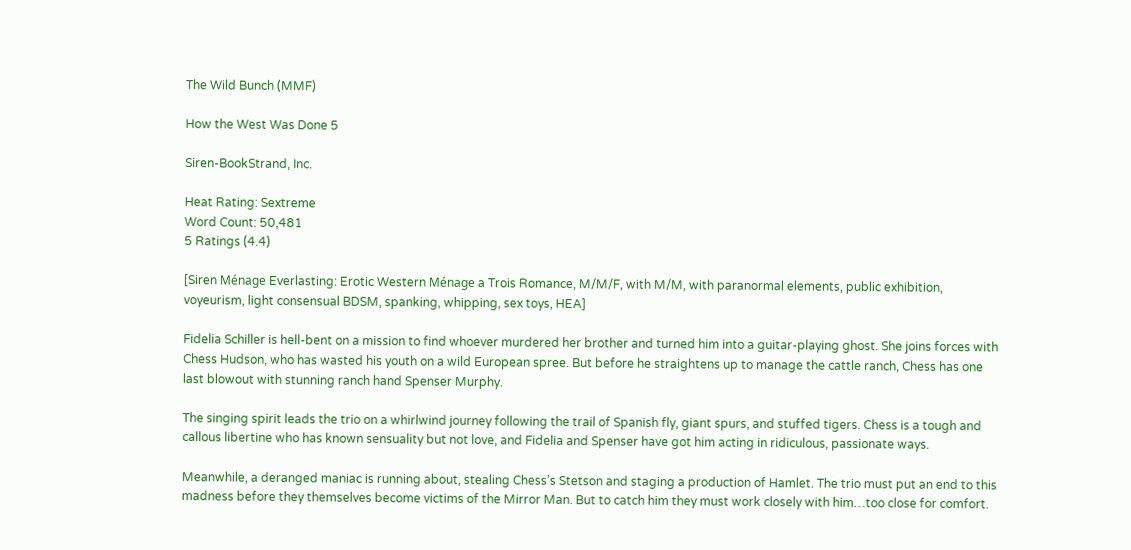The Wild Bunch (MMF)

How the West Was Done 5

Siren-BookStrand, Inc.

Heat Rating: Sextreme
Word Count: 50,481
5 Ratings (4.4)

[Siren Ménage Everlasting: Erotic Western Ménage a Trois Romance, M/M/F, with M/M, with paranormal elements, public exhibition, voyeurism, light consensual BDSM, spanking, whipping, sex toys, HEA]

Fidelia Schiller is hell-bent on a mission to find whoever murdered her brother and turned him into a guitar-playing ghost. She joins forces with Chess Hudson, who has wasted his youth on a wild European spree. But before he straightens up to manage the cattle ranch, Chess has one last blowout with stunning ranch hand Spenser Murphy.

The singing spirit leads the trio on a whirlwind journey following the trail of Spanish fly, giant spurs, and stuffed tigers. Chess is a tough and callous libertine who has known sensuality but not love, and Fidelia and Spenser have got him acting in ridiculous, passionate ways.

Meanwhile, a deranged maniac is running about, stealing Chess’s Stetson and staging a production of Hamlet. The trio must put an end to this madness before they themselves become victims of the Mirror Man. But to catch him they must work closely with him…too close for comfort.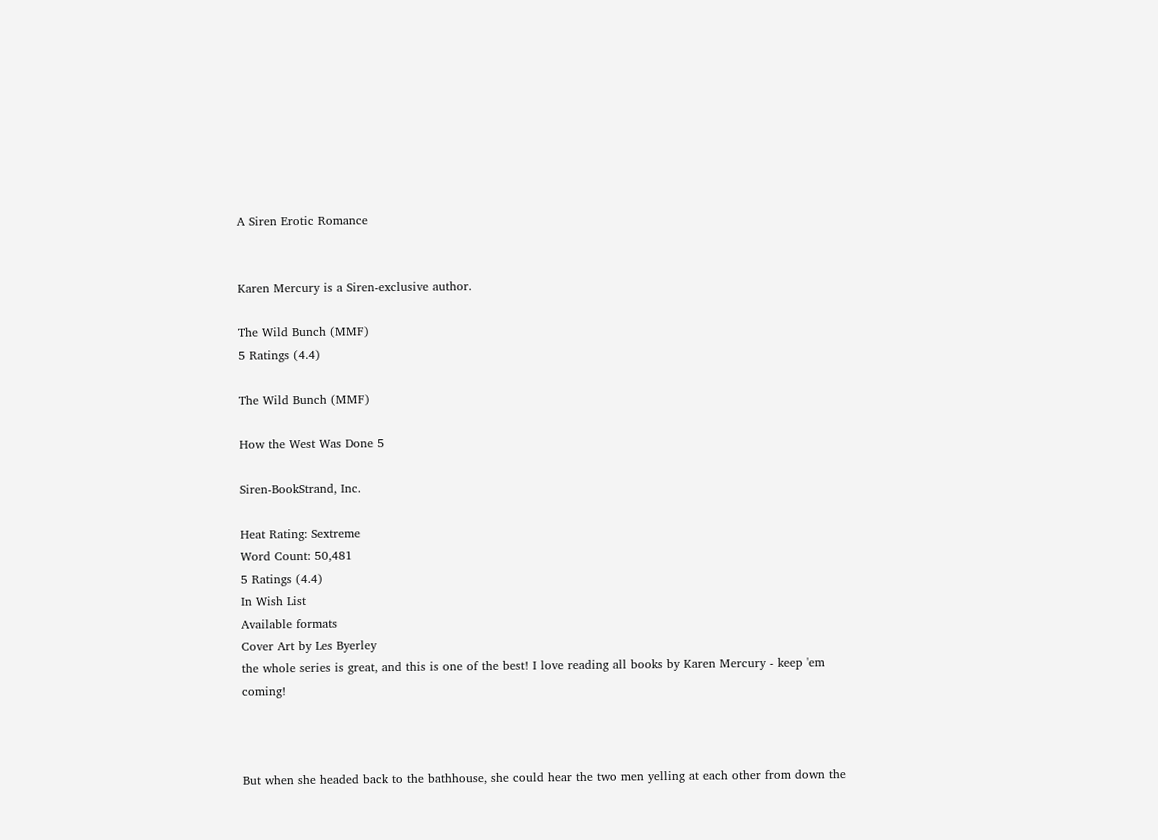A Siren Erotic Romance


Karen Mercury is a Siren-exclusive author.

The Wild Bunch (MMF)
5 Ratings (4.4)

The Wild Bunch (MMF)

How the West Was Done 5

Siren-BookStrand, Inc.

Heat Rating: Sextreme
Word Count: 50,481
5 Ratings (4.4)
In Wish List
Available formats
Cover Art by Les Byerley
the whole series is great, and this is one of the best! I love reading all books by Karen Mercury - keep 'em coming!



But when she headed back to the bathhouse, she could hear the two men yelling at each other from down the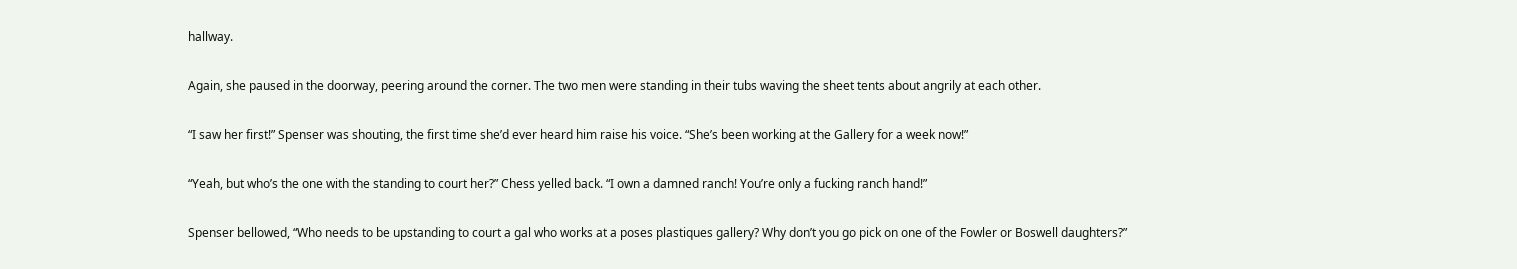hallway.

Again, she paused in the doorway, peering around the corner. The two men were standing in their tubs waving the sheet tents about angrily at each other.

“I saw her first!” Spenser was shouting, the first time she’d ever heard him raise his voice. “She’s been working at the Gallery for a week now!”

“Yeah, but who’s the one with the standing to court her?” Chess yelled back. “I own a damned ranch! You’re only a fucking ranch hand!”

Spenser bellowed, “Who needs to be upstanding to court a gal who works at a poses plastiques gallery? Why don’t you go pick on one of the Fowler or Boswell daughters?”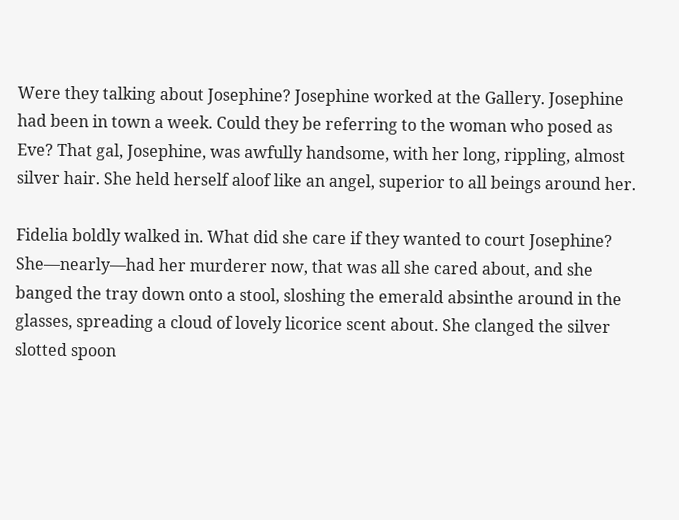Were they talking about Josephine? Josephine worked at the Gallery. Josephine had been in town a week. Could they be referring to the woman who posed as Eve? That gal, Josephine, was awfully handsome, with her long, rippling, almost silver hair. She held herself aloof like an angel, superior to all beings around her.

Fidelia boldly walked in. What did she care if they wanted to court Josephine? She—nearly—had her murderer now, that was all she cared about, and she banged the tray down onto a stool, sloshing the emerald absinthe around in the glasses, spreading a cloud of lovely licorice scent about. She clanged the silver slotted spoon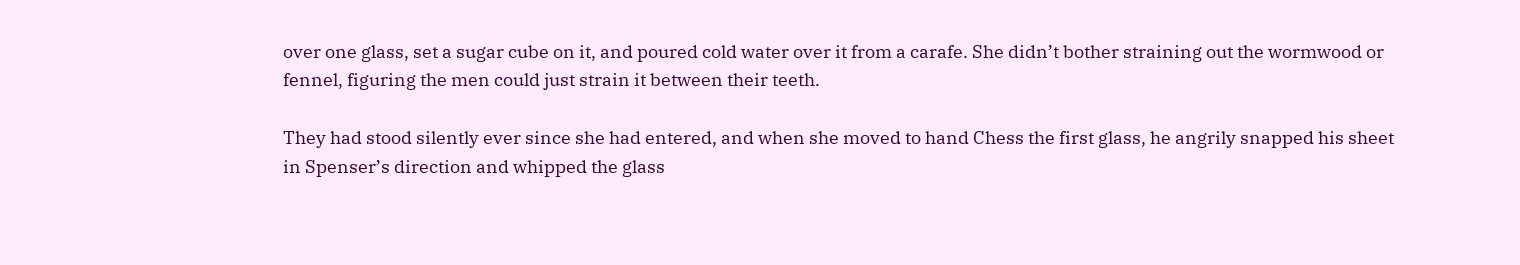over one glass, set a sugar cube on it, and poured cold water over it from a carafe. She didn’t bother straining out the wormwood or fennel, figuring the men could just strain it between their teeth.

They had stood silently ever since she had entered, and when she moved to hand Chess the first glass, he angrily snapped his sheet in Spenser’s direction and whipped the glass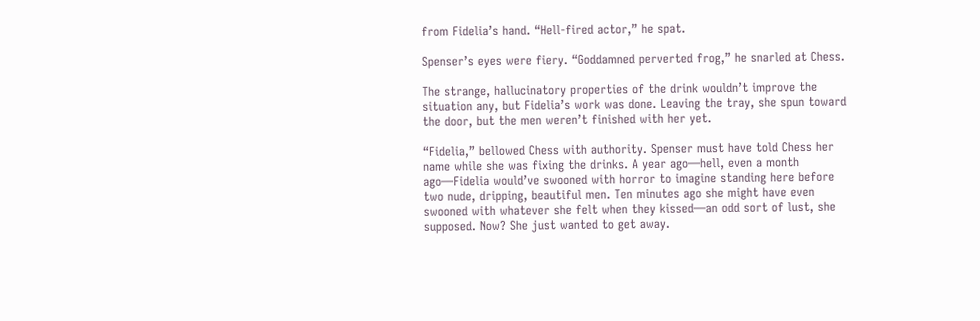from Fidelia’s hand. “Hell-fired actor,” he spat.

Spenser’s eyes were fiery. “Goddamned perverted frog,” he snarled at Chess.

The strange, hallucinatory properties of the drink wouldn’t improve the situation any, but Fidelia’s work was done. Leaving the tray, she spun toward the door, but the men weren’t finished with her yet.

“Fidelia,” bellowed Chess with authority. Spenser must have told Chess her name while she was fixing the drinks. A year ago—hell, even a month ago—Fidelia would’ve swooned with horror to imagine standing here before two nude, dripping, beautiful men. Ten minutes ago she might have even swooned with whatever she felt when they kissed—an odd sort of lust, she supposed. Now? She just wanted to get away.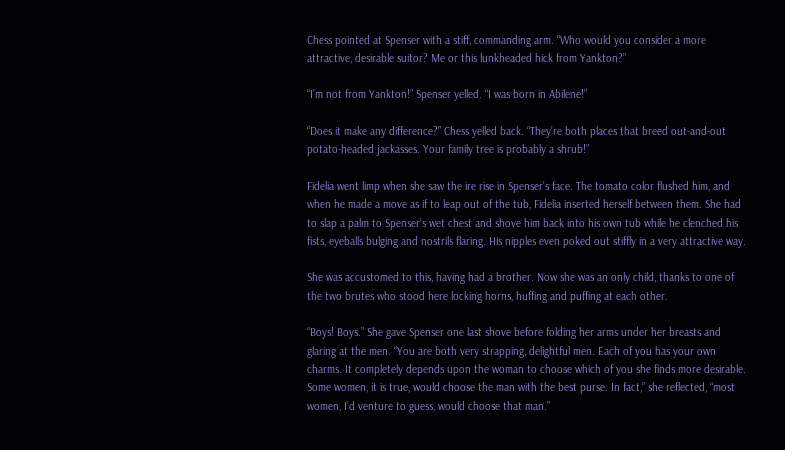Chess pointed at Spenser with a stiff, commanding arm. “Who would you consider a more attractive, desirable suitor? Me or this lunkheaded hick from Yankton?”

“I’m not from Yankton!” Spenser yelled. “I was born in Abilene!”

“Does it make any difference?” Chess yelled back. “They’re both places that breed out-and-out potato-headed jackasses. Your family tree is probably a shrub!”

Fidelia went limp when she saw the ire rise in Spenser’s face. The tomato color flushed him, and when he made a move as if to leap out of the tub, Fidelia inserted herself between them. She had to slap a palm to Spenser’s wet chest and shove him back into his own tub while he clenched his fists, eyeballs bulging and nostrils flaring. His nipples even poked out stiffly in a very attractive way.

She was accustomed to this, having had a brother. Now she was an only child, thanks to one of the two brutes who stood here locking horns, huffing and puffing at each other.

“Boys! Boys.” She gave Spenser one last shove before folding her arms under her breasts and glaring at the men. “You are both very strapping, delightful men. Each of you has your own charms. It completely depends upon the woman to choose which of you she finds more desirable. Some women, it is true, would choose the man with the best purse. In fact,” she reflected, “most women, I’d venture to guess, would choose that man.”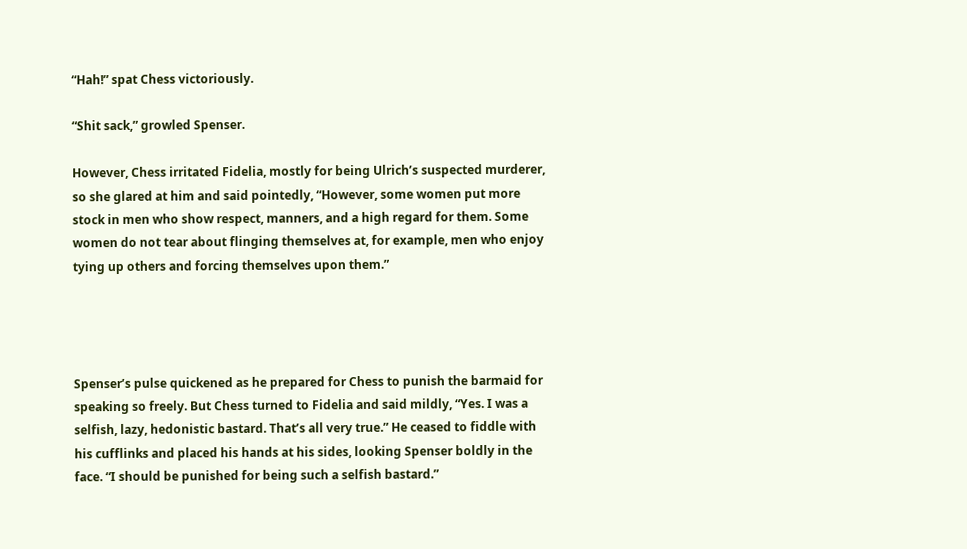“Hah!” spat Chess victoriously.

“Shit sack,” growled Spenser.

However, Chess irritated Fidelia, mostly for being Ulrich’s suspected murderer, so she glared at him and said pointedly, “However, some women put more stock in men who show respect, manners, and a high regard for them. Some women do not tear about flinging themselves at, for example, men who enjoy tying up others and forcing themselves upon them.”




Spenser’s pulse quickened as he prepared for Chess to punish the barmaid for speaking so freely. But Chess turned to Fidelia and said mildly, “Yes. I was a selfish, lazy, hedonistic bastard. That’s all very true.” He ceased to fiddle with his cufflinks and placed his hands at his sides, looking Spenser boldly in the face. “I should be punished for being such a selfish bastard.”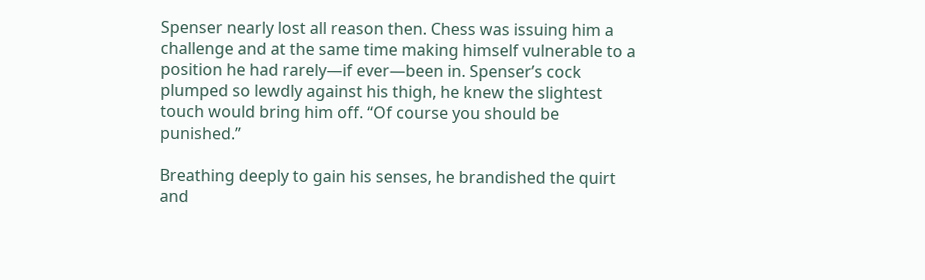Spenser nearly lost all reason then. Chess was issuing him a challenge and at the same time making himself vulnerable to a position he had rarely—if ever—been in. Spenser’s cock plumped so lewdly against his thigh, he knew the slightest touch would bring him off. “Of course you should be punished.”

Breathing deeply to gain his senses, he brandished the quirt and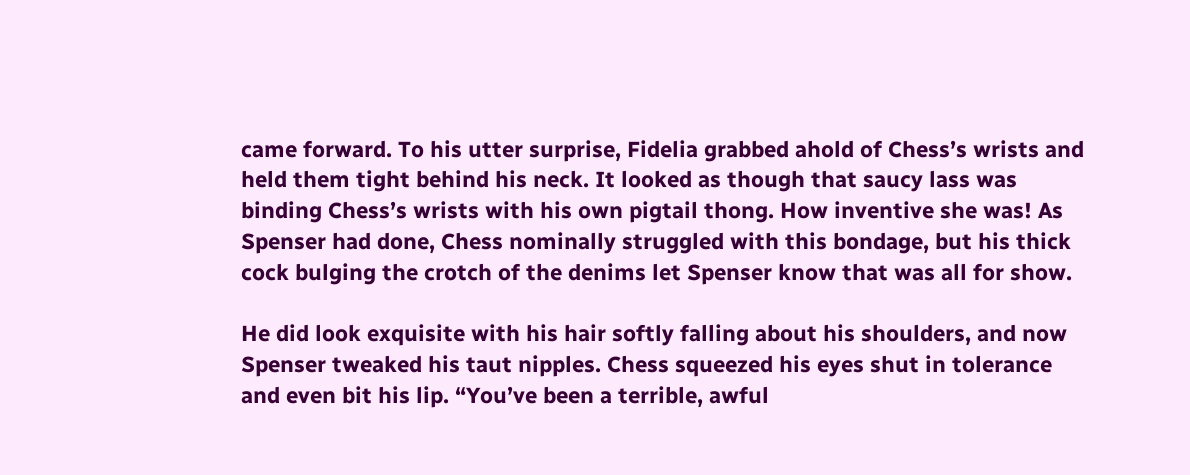came forward. To his utter surprise, Fidelia grabbed ahold of Chess’s wrists and held them tight behind his neck. It looked as though that saucy lass was binding Chess’s wrists with his own pigtail thong. How inventive she was! As Spenser had done, Chess nominally struggled with this bondage, but his thick cock bulging the crotch of the denims let Spenser know that was all for show.

He did look exquisite with his hair softly falling about his shoulders, and now Spenser tweaked his taut nipples. Chess squeezed his eyes shut in tolerance and even bit his lip. “You’ve been a terrible, awful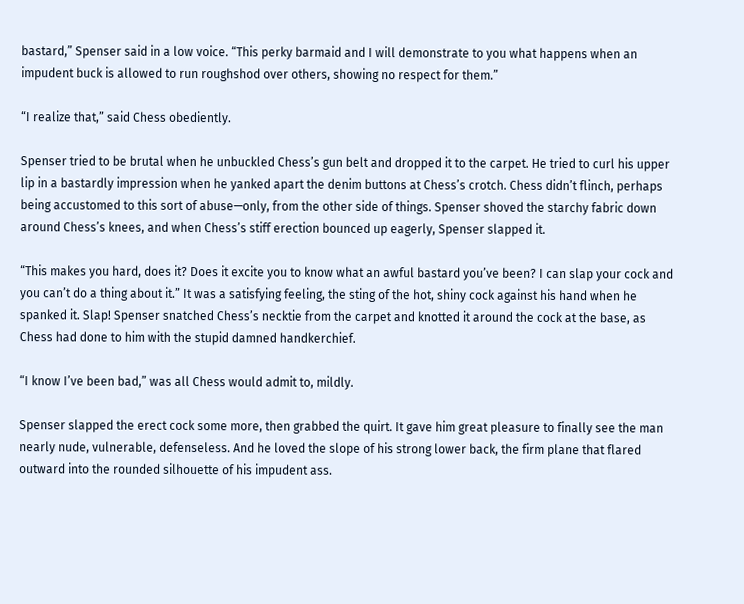bastard,” Spenser said in a low voice. “This perky barmaid and I will demonstrate to you what happens when an impudent buck is allowed to run roughshod over others, showing no respect for them.”

“I realize that,” said Chess obediently.

Spenser tried to be brutal when he unbuckled Chess’s gun belt and dropped it to the carpet. He tried to curl his upper lip in a bastardly impression when he yanked apart the denim buttons at Chess’s crotch. Chess didn’t flinch, perhaps being accustomed to this sort of abuse—only, from the other side of things. Spenser shoved the starchy fabric down around Chess’s knees, and when Chess’s stiff erection bounced up eagerly, Spenser slapped it.

“This makes you hard, does it? Does it excite you to know what an awful bastard you’ve been? I can slap your cock and you can’t do a thing about it.” It was a satisfying feeling, the sting of the hot, shiny cock against his hand when he spanked it. Slap! Spenser snatched Chess’s necktie from the carpet and knotted it around the cock at the base, as Chess had done to him with the stupid damned handkerchief.

“I know I’ve been bad,” was all Chess would admit to, mildly.

Spenser slapped the erect cock some more, then grabbed the quirt. It gave him great pleasure to finally see the man nearly nude, vulnerable, defenseless. And he loved the slope of his strong lower back, the firm plane that flared outward into the rounded silhouette of his impudent ass.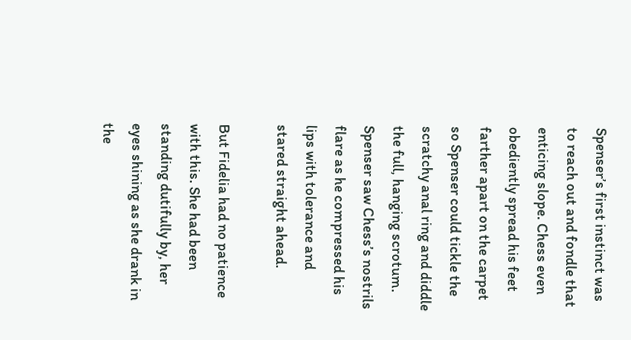Spenser’s first instinct was to reach out and fondle that enticing slope. Chess even obediently spread his feet farther apart on the carpet so Spenser could tickle the scratchy anal ring and diddle the full, hanging scrotum. Spenser saw Chess’s nostrils flare as he compressed his lips with tolerance and stared straight ahead.

But Fidelia had no patience with this. She had been standing dutifully by, her eyes shining as she drank in the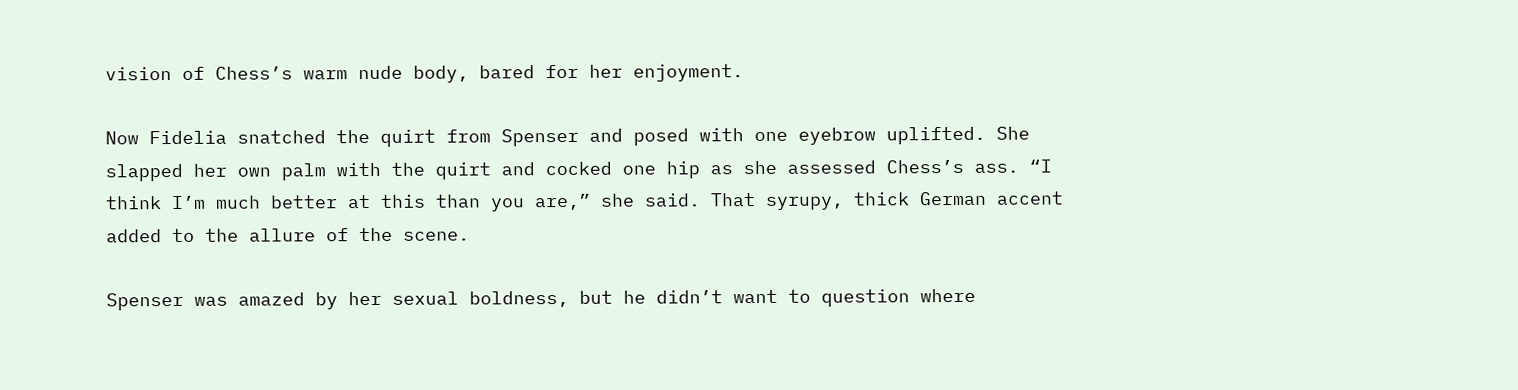vision of Chess’s warm nude body, bared for her enjoyment.

Now Fidelia snatched the quirt from Spenser and posed with one eyebrow uplifted. She slapped her own palm with the quirt and cocked one hip as she assessed Chess’s ass. “I think I’m much better at this than you are,” she said. That syrupy, thick German accent added to the allure of the scene.

Spenser was amazed by her sexual boldness, but he didn’t want to question where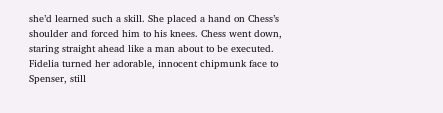she’d learned such a skill. She placed a hand on Chess’s shoulder and forced him to his knees. Chess went down, staring straight ahead like a man about to be executed. Fidelia turned her adorable, innocent chipmunk face to Spenser, still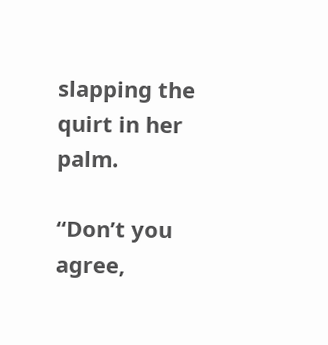slapping the quirt in her palm.

“Don’t you agree,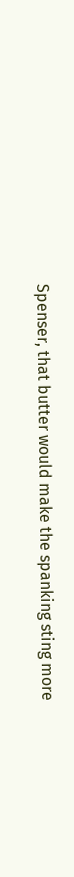Spenser, that butter would make the spanking sting more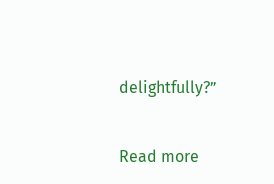delightfully?”


Read more